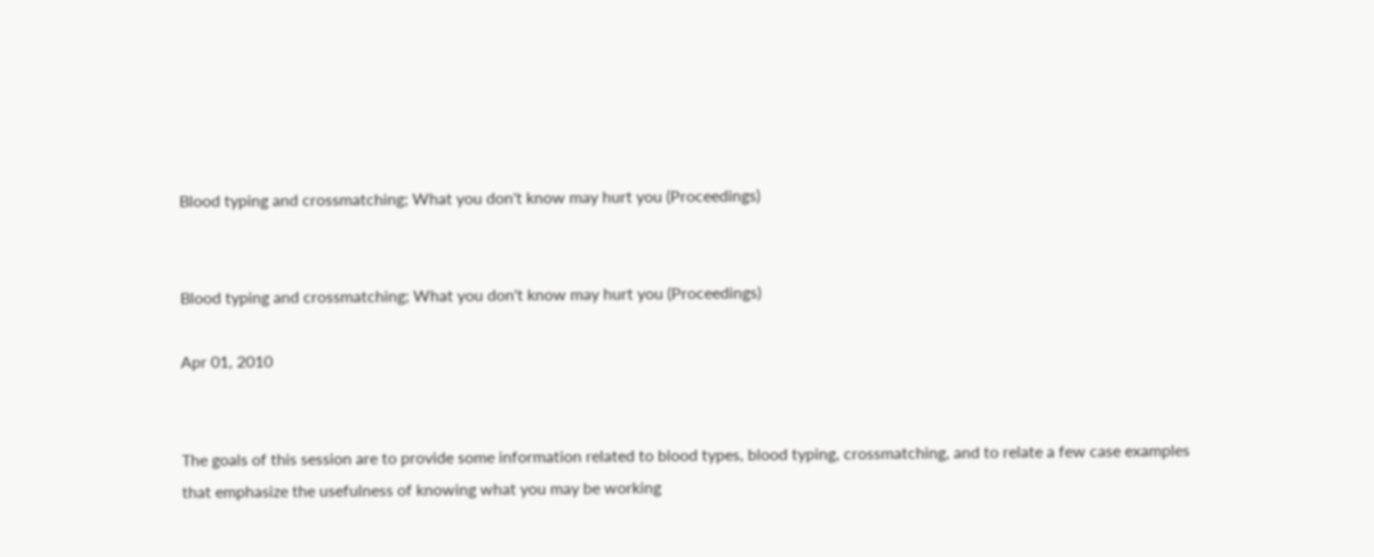Blood typing and crossmatching; What you don't know may hurt you (Proceedings)


Blood typing and crossmatching; What you don't know may hurt you (Proceedings)

Apr 01, 2010


The goals of this session are to provide some information related to blood types, blood typing, crossmatching, and to relate a few case examples that emphasize the usefulness of knowing what you may be working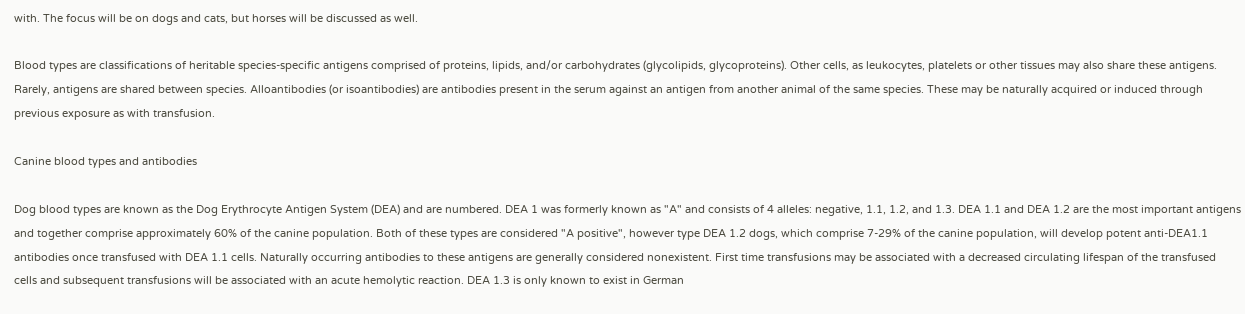with. The focus will be on dogs and cats, but horses will be discussed as well.

Blood types are classifications of heritable species-specific antigens comprised of proteins, lipids, and/or carbohydrates (glycolipids, glycoproteins). Other cells, as leukocytes, platelets or other tissues may also share these antigens. Rarely, antigens are shared between species. Alloantibodies (or isoantibodies) are antibodies present in the serum against an antigen from another animal of the same species. These may be naturally acquired or induced through previous exposure as with transfusion.

Canine blood types and antibodies

Dog blood types are known as the Dog Erythrocyte Antigen System (DEA) and are numbered. DEA 1 was formerly known as "A" and consists of 4 alleles: negative, 1.1, 1.2, and 1.3. DEA 1.1 and DEA 1.2 are the most important antigens and together comprise approximately 60% of the canine population. Both of these types are considered "A positive", however type DEA 1.2 dogs, which comprise 7-29% of the canine population, will develop potent anti-DEA1.1 antibodies once transfused with DEA 1.1 cells. Naturally occurring antibodies to these antigens are generally considered nonexistent. First time transfusions may be associated with a decreased circulating lifespan of the transfused cells and subsequent transfusions will be associated with an acute hemolytic reaction. DEA 1.3 is only known to exist in German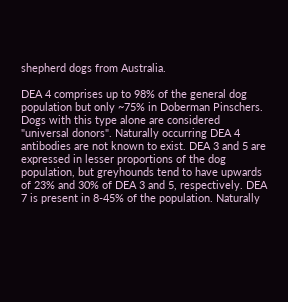shepherd dogs from Australia.

DEA 4 comprises up to 98% of the general dog population but only ~75% in Doberman Pinschers. Dogs with this type alone are considered "universal donors". Naturally occurring DEA 4 antibodies are not known to exist. DEA 3 and 5 are expressed in lesser proportions of the dog population, but greyhounds tend to have upwards of 23% and 30% of DEA 3 and 5, respectively. DEA 7 is present in 8-45% of the population. Naturally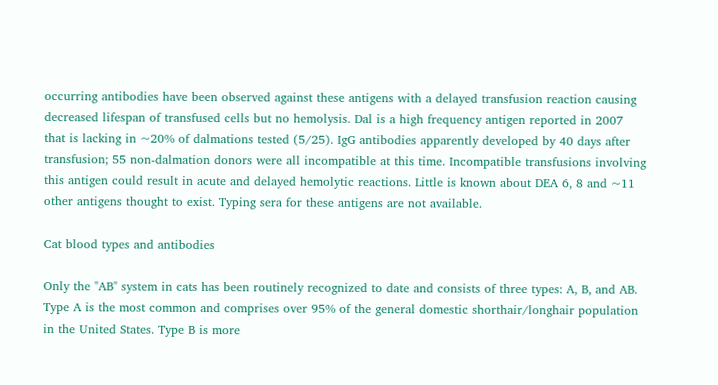occurring antibodies have been observed against these antigens with a delayed transfusion reaction causing decreased lifespan of transfused cells but no hemolysis. Dal is a high frequency antigen reported in 2007 that is lacking in ~20% of dalmations tested (5/25). IgG antibodies apparently developed by 40 days after transfusion; 55 non-dalmation donors were all incompatible at this time. Incompatible transfusions involving this antigen could result in acute and delayed hemolytic reactions. Little is known about DEA 6, 8 and ~11 other antigens thought to exist. Typing sera for these antigens are not available.

Cat blood types and antibodies

Only the "AB" system in cats has been routinely recognized to date and consists of three types: A, B, and AB. Type A is the most common and comprises over 95% of the general domestic shorthair/longhair population in the United States. Type B is more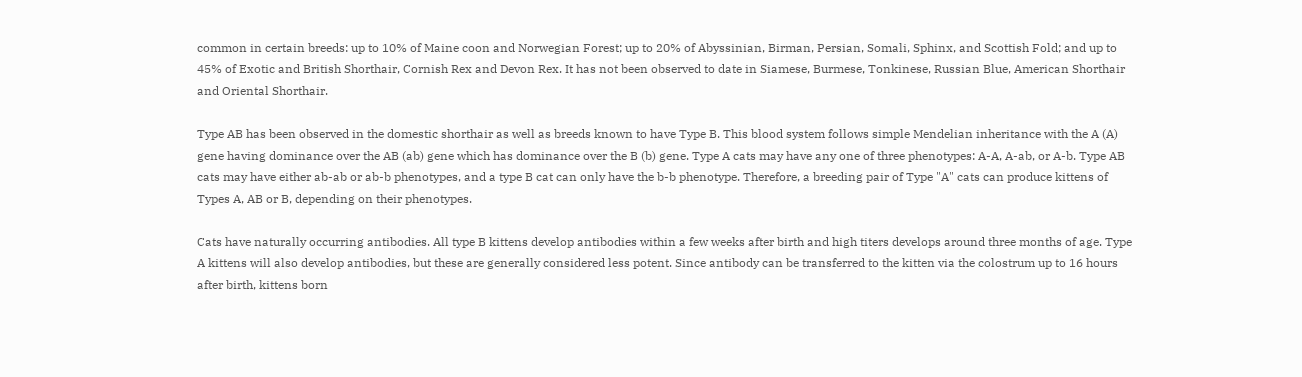common in certain breeds: up to 10% of Maine coon and Norwegian Forest; up to 20% of Abyssinian, Birman, Persian, Somali, Sphinx, and Scottish Fold; and up to 45% of Exotic and British Shorthair, Cornish Rex and Devon Rex. It has not been observed to date in Siamese, Burmese, Tonkinese, Russian Blue, American Shorthair and Oriental Shorthair.

Type AB has been observed in the domestic shorthair as well as breeds known to have Type B. This blood system follows simple Mendelian inheritance with the A (A) gene having dominance over the AB (ab) gene which has dominance over the B (b) gene. Type A cats may have any one of three phenotypes: A-A, A-ab, or A-b. Type AB cats may have either ab-ab or ab-b phenotypes, and a type B cat can only have the b-b phenotype. Therefore, a breeding pair of Type "A" cats can produce kittens of Types A, AB or B, depending on their phenotypes.

Cats have naturally occurring antibodies. All type B kittens develop antibodies within a few weeks after birth and high titers develops around three months of age. Type A kittens will also develop antibodies, but these are generally considered less potent. Since antibody can be transferred to the kitten via the colostrum up to 16 hours after birth, kittens born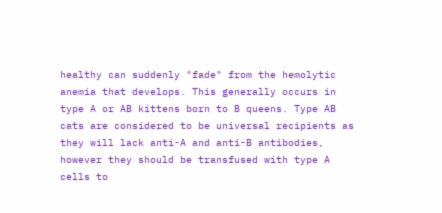healthy can suddenly "fade" from the hemolytic anemia that develops. This generally occurs in type A or AB kittens born to B queens. Type AB cats are considered to be universal recipients as they will lack anti-A and anti-B antibodies, however they should be transfused with type A cells to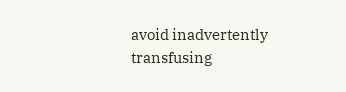avoid inadvertently transfusing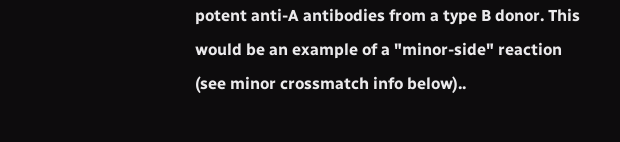potent anti-A antibodies from a type B donor. This would be an example of a "minor-side" reaction (see minor crossmatch info below)..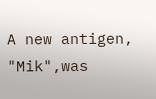A new antigen, "Mik",was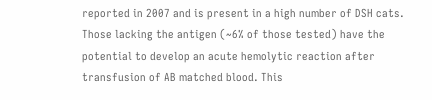reported in 2007 and is present in a high number of DSH cats. Those lacking the antigen (~6% of those tested) have the potential to develop an acute hemolytic reaction after transfusion of AB matched blood. This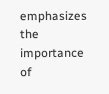emphasizes the importance of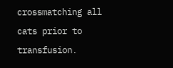crossmatching all cats prior to transfusion.